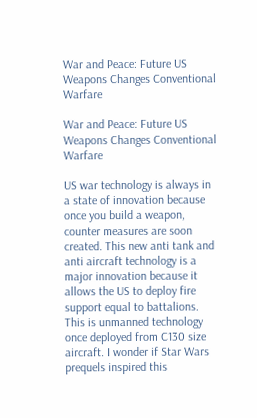War and Peace: Future US Weapons Changes Conventional Warfare

War and Peace: Future US Weapons Changes Conventional Warfare

US war technology is always in a state of innovation because once you build a weapon, counter measures are soon created. This new anti tank and anti aircraft technology is a major innovation because it allows the US to deploy fire support equal to battalions. This is unmanned technology once deployed from C130 size aircraft. I wonder if Star Wars prequels inspired this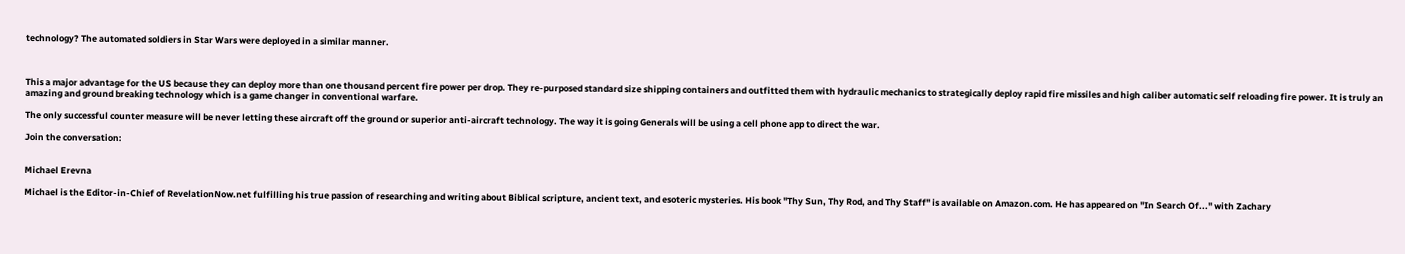technology? The automated soldiers in Star Wars were deployed in a similar manner.



This a major advantage for the US because they can deploy more than one thousand percent fire power per drop. They re-purposed standard size shipping containers and outfitted them with hydraulic mechanics to strategically deploy rapid fire missiles and high caliber automatic self reloading fire power. It is truly an amazing and ground breaking technology which is a game changer in conventional warfare.

The only successful counter measure will be never letting these aircraft off the ground or superior anti-aircraft technology. The way it is going Generals will be using a cell phone app to direct the war.

Join the conversation:


Michael Erevna

Michael is the Editor-in-Chief of RevelationNow.net fulfilling his true passion of researching and writing about Biblical scripture, ancient text, and esoteric mysteries. His book "Thy Sun, Thy Rod, and Thy Staff" is available on Amazon.com. He has appeared on "In Search Of..." with Zachary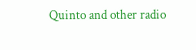Quinto and other radio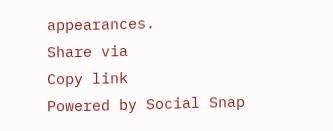appearances.
Share via
Copy link
Powered by Social Snap